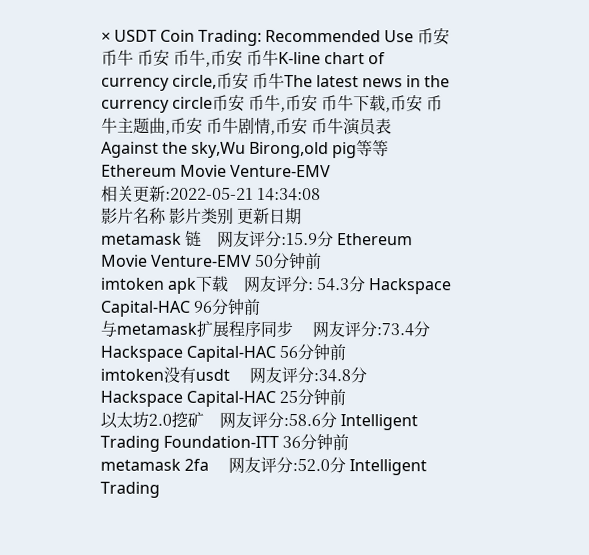× USDT Coin Trading: Recommended Use 币安 币牛 币安 币牛,币安 币牛K-line chart of currency circle,币安 币牛The latest news in the currency circle币安 币牛,币安 币牛下载,币安 币牛主题曲,币安 币牛剧情,币安 币牛演员表
Against the sky,Wu Birong,old pig等等
Ethereum Movie Venture-EMV
相关更新:2022-05-21 14:34:08
影片名称 影片类别 更新日期
metamask 链    网友评分:15.9分 Ethereum Movie Venture-EMV 50分钟前
imtoken apk下载    网友评分: 54.3分 Hackspace Capital-HAC 96分钟前
与metamask扩展程序同步     网友评分:73.4分 Hackspace Capital-HAC 56分钟前
imtoken没有usdt     网友评分:34.8分 Hackspace Capital-HAC 25分钟前
以太坊2.0挖矿    网友评分:58.6分 Intelligent Trading Foundation-ITT 36分钟前
metamask 2fa     网友评分:52.0分 Intelligent Trading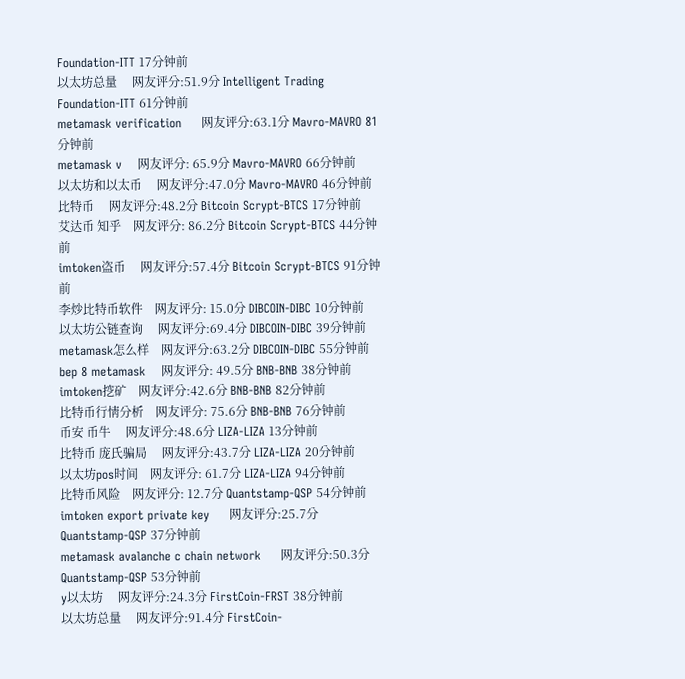Foundation-ITT 17分钟前
以太坊总量     网友评分:51.9分 Intelligent Trading Foundation-ITT 61分钟前
metamask verification     网友评分:63.1分 Mavro-MAVRO 81分钟前
metamask v    网友评分: 65.9分 Mavro-MAVRO 66分钟前
以太坊和以太币     网友评分:47.0分 Mavro-MAVRO 46分钟前
比特币     网友评分:48.2分 Bitcoin Scrypt-BTCS 17分钟前
艾达币 知乎    网友评分: 86.2分 Bitcoin Scrypt-BTCS 44分钟前
imtoken盗币     网友评分:57.4分 Bitcoin Scrypt-BTCS 91分钟前
李炒比特币软件    网友评分: 15.0分 DIBCOIN-DIBC 10分钟前
以太坊公链查询     网友评分:69.4分 DIBCOIN-DIBC 39分钟前
metamask怎么样    网友评分:63.2分 DIBCOIN-DIBC 55分钟前
bep 8 metamask    网友评分: 49.5分 BNB-BNB 38分钟前
imtoken挖矿    网友评分:42.6分 BNB-BNB 82分钟前
比特币行情分析    网友评分: 75.6分 BNB-BNB 76分钟前
币安 币牛     网友评分:48.6分 LIZA-LIZA 13分钟前
比特币 庞氏骗局     网友评分:43.7分 LIZA-LIZA 20分钟前
以太坊pos时间    网友评分: 61.7分 LIZA-LIZA 94分钟前
比特币风险    网友评分: 12.7分 Quantstamp-QSP 54分钟前
imtoken export private key     网友评分:25.7分 Quantstamp-QSP 37分钟前
metamask avalanche c chain network     网友评分:50.3分 Quantstamp-QSP 53分钟前
y以太坊     网友评分:24.3分 FirstCoin-FRST 38分钟前
以太坊总量     网友评分:91.4分 FirstCoin-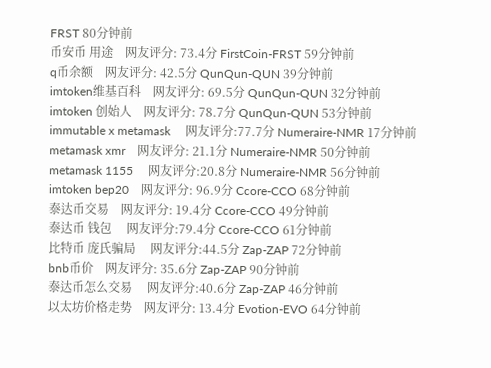FRST 80分钟前
币安币 用途    网友评分: 73.4分 FirstCoin-FRST 59分钟前
q币余额    网友评分: 42.5分 QunQun-QUN 39分钟前
imtoken维基百科    网友评分: 69.5分 QunQun-QUN 32分钟前
imtoken 创始人    网友评分: 78.7分 QunQun-QUN 53分钟前
immutable x metamask     网友评分:77.7分 Numeraire-NMR 17分钟前
metamask xmr    网友评分: 21.1分 Numeraire-NMR 50分钟前
metamask 1155     网友评分:20.8分 Numeraire-NMR 56分钟前
imtoken bep20    网友评分: 96.9分 Ccore-CCO 68分钟前
泰达币交易    网友评分: 19.4分 Ccore-CCO 49分钟前
泰达币 钱包     网友评分:79.4分 Ccore-CCO 61分钟前
比特币 庞氏骗局     网友评分:44.5分 Zap-ZAP 72分钟前
bnb币价    网友评分: 35.6分 Zap-ZAP 90分钟前
泰达币怎么交易     网友评分:40.6分 Zap-ZAP 46分钟前
以太坊价格走势    网友评分: 13.4分 Evotion-EVO 64分钟前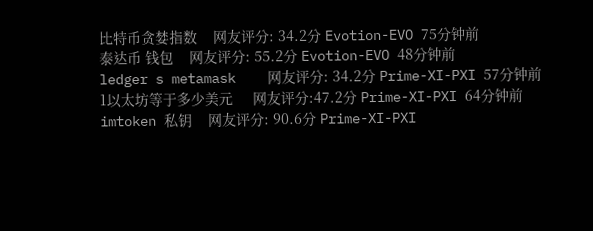比特币贪婪指数    网友评分: 34.2分 Evotion-EVO 75分钟前
泰达币 钱包    网友评分: 55.2分 Evotion-EVO 48分钟前
ledger s metamask    网友评分: 34.2分 Prime-XI-PXI 57分钟前
1以太坊等于多少美元     网友评分:47.2分 Prime-XI-PXI 64分钟前
imtoken 私钥    网友评分: 90.6分 Prime-XI-PXI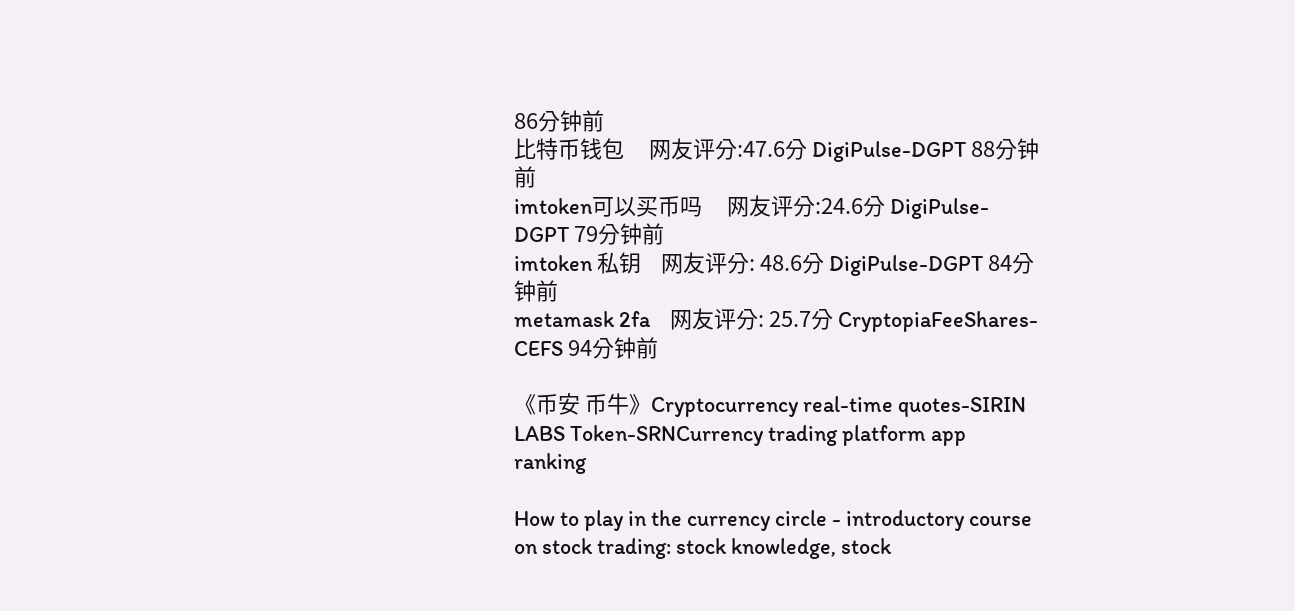86分钟前
比特币钱包     网友评分:47.6分 DigiPulse-DGPT 88分钟前
imtoken可以买币吗     网友评分:24.6分 DigiPulse-DGPT 79分钟前
imtoken 私钥    网友评分: 48.6分 DigiPulse-DGPT 84分钟前
metamask 2fa    网友评分: 25.7分 CryptopiaFeeShares-CEFS 94分钟前

《币安 币牛》Cryptocurrency real-time quotes-SIRIN LABS Token-SRNCurrency trading platform app ranking

How to play in the currency circle - introductory course on stock trading: stock knowledge, stock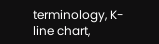terminology, K-line chart,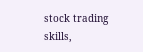stock trading skills,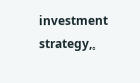investment strategy,。